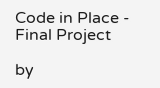Code in Place - Final Project

by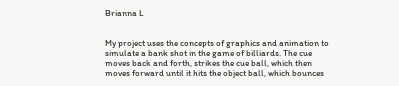Brianna L


My project uses the concepts of graphics and animation to simulate a bank shot in the game of billiards. The cue moves back and forth, strikes the cue ball, which then moves forward until it hits the object ball, which bounces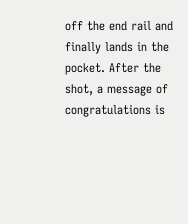off the end rail and finally lands in the pocket. After the shot, a message of congratulations is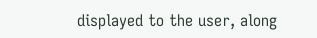displayed to the user, along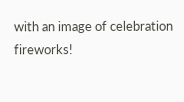with an image of celebration fireworks!